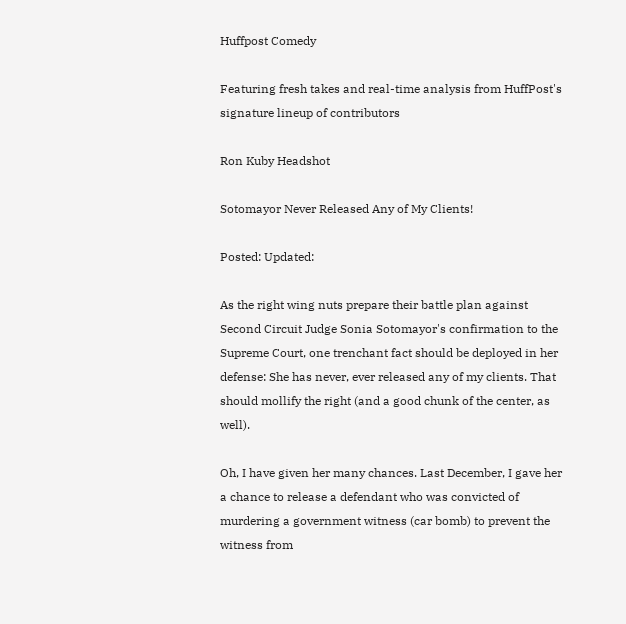Huffpost Comedy

Featuring fresh takes and real-time analysis from HuffPost's signature lineup of contributors

Ron Kuby Headshot

Sotomayor Never Released Any of My Clients!

Posted: Updated:

As the right wing nuts prepare their battle plan against Second Circuit Judge Sonia Sotomayor's confirmation to the Supreme Court, one trenchant fact should be deployed in her defense: She has never, ever released any of my clients. That should mollify the right (and a good chunk of the center, as well).

Oh, I have given her many chances. Last December, I gave her a chance to release a defendant who was convicted of murdering a government witness (car bomb) to prevent the witness from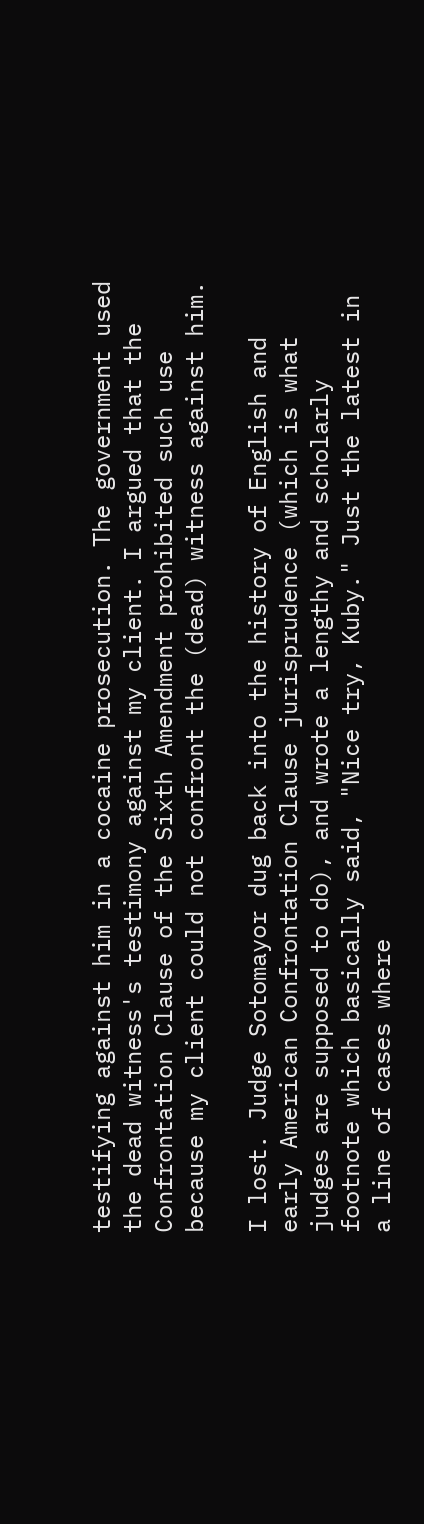testifying against him in a cocaine prosecution. The government used the dead witness's testimony against my client. I argued that the Confrontation Clause of the Sixth Amendment prohibited such use because my client could not confront the (dead) witness against him.

I lost. Judge Sotomayor dug back into the history of English and early American Confrontation Clause jurisprudence (which is what judges are supposed to do), and wrote a lengthy and scholarly footnote which basically said, "Nice try, Kuby." Just the latest in a line of cases where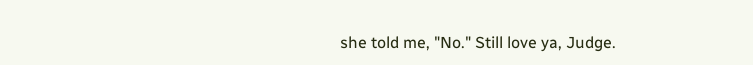she told me, "No." Still love ya, Judge.